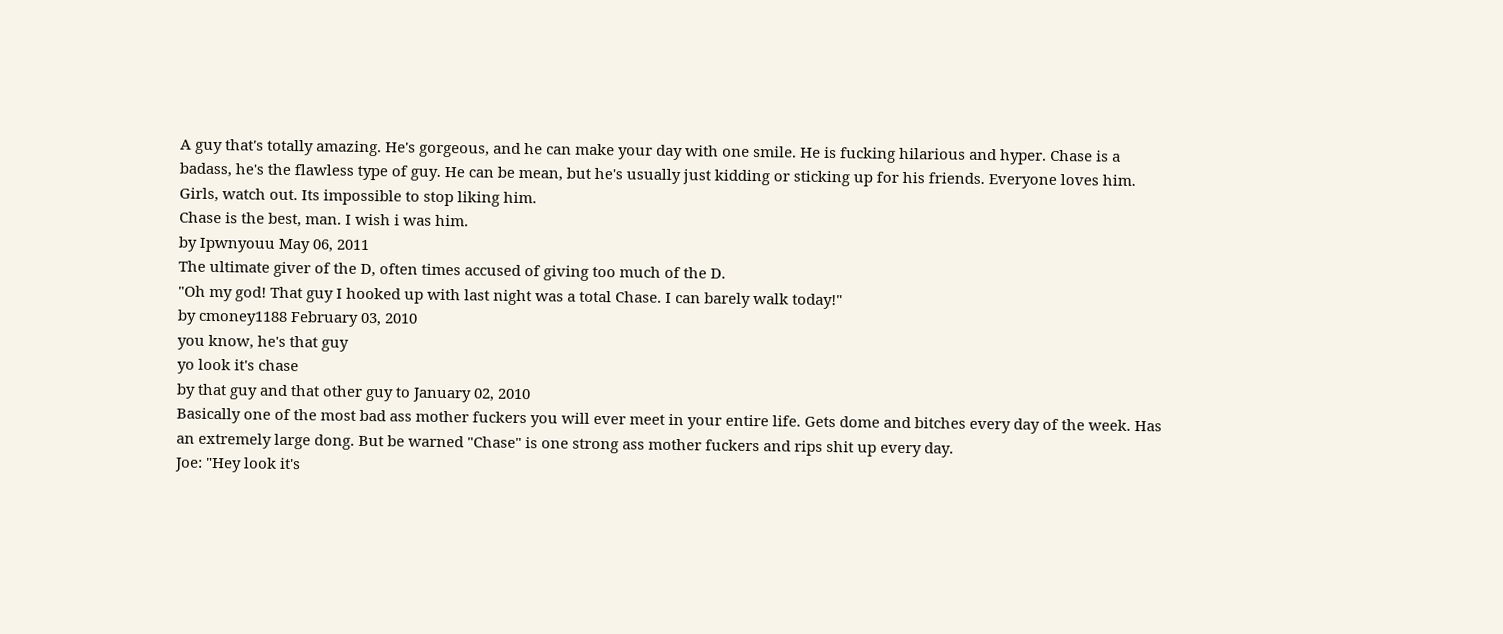A guy that's totally amazing. He's gorgeous, and he can make your day with one smile. He is fucking hilarious and hyper. Chase is a badass, he's the flawless type of guy. He can be mean, but he's usually just kidding or sticking up for his friends. Everyone loves him.
Girls, watch out. Its impossible to stop liking him.
Chase is the best, man. I wish i was him.
by Ipwnyouu May 06, 2011
The ultimate giver of the D, often times accused of giving too much of the D.
"Oh my god! That guy I hooked up with last night was a total Chase. I can barely walk today!"
by cmoney1188 February 03, 2010
you know, he's that guy
yo look it's chase
by that guy and that other guy to January 02, 2010
Basically one of the most bad ass mother fuckers you will ever meet in your entire life. Gets dome and bitches every day of the week. Has an extremely large dong. But be warned "Chase" is one strong ass mother fuckers and rips shit up every day.
Joe: "Hey look it's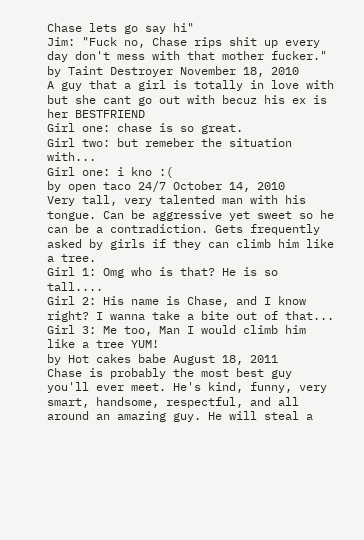Chase lets go say hi"
Jim: "Fuck no, Chase rips shit up every day don't mess with that mother fucker."
by Taint Destroyer November 18, 2010
A guy that a girl is totally in love with but she cant go out with becuz his ex is her BESTFRIEND
Girl one: chase is so great.
Girl two: but remeber the situation with...
Girl one: i kno :(
by open taco 24/7 October 14, 2010
Very tall, very talented man with his tongue. Can be aggressive yet sweet so he can be a contradiction. Gets frequently asked by girls if they can climb him like a tree.
Girl 1: Omg who is that? He is so tall....
Girl 2: His name is Chase, and I know right? I wanna take a bite out of that...
Girl 3: Me too, Man I would climb him like a tree YUM!
by Hot cakes babe August 18, 2011
Chase is probably the most best guy you'll ever meet. He's kind, funny, very smart, handsome, respectful, and all around an amazing guy. He will steal a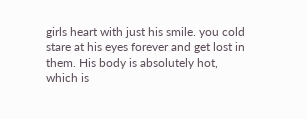girls heart with just his smile. you cold stare at his eyes forever and get lost in them. His body is absolutely hot, which is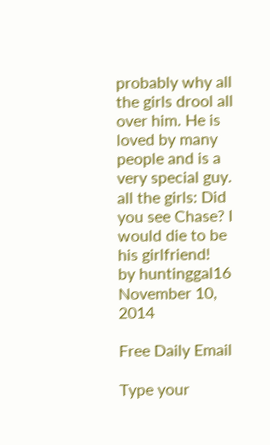probably why all the girls drool all over him. He is loved by many people and is a very special guy.
all the girls: Did you see Chase? I would die to be his girlfriend!
by huntinggal16 November 10, 2014

Free Daily Email

Type your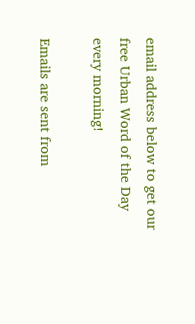email address below to get our free Urban Word of the Day every morning!

Emails are sent from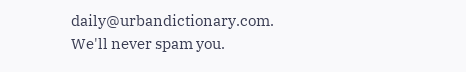daily@urbandictionary.com. We'll never spam you.